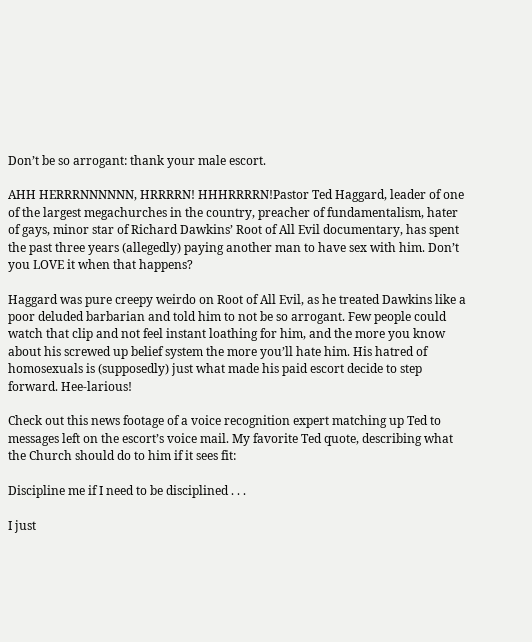Don’t be so arrogant: thank your male escort.

AHH HERRRNNNNNN, HRRRRN! HHHRRRRN!Pastor Ted Haggard, leader of one of the largest megachurches in the country, preacher of fundamentalism, hater of gays, minor star of Richard Dawkins’ Root of All Evil documentary, has spent the past three years (allegedly) paying another man to have sex with him. Don’t you LOVE it when that happens?

Haggard was pure creepy weirdo on Root of All Evil, as he treated Dawkins like a poor deluded barbarian and told him to not be so arrogant. Few people could watch that clip and not feel instant loathing for him, and the more you know about his screwed up belief system the more you’ll hate him. His hatred of homosexuals is (supposedly) just what made his paid escort decide to step forward. Hee-larious!

Check out this news footage of a voice recognition expert matching up Ted to messages left on the escort’s voice mail. My favorite Ted quote, describing what the Church should do to him if it sees fit:

Discipline me if I need to be disciplined . . .

I just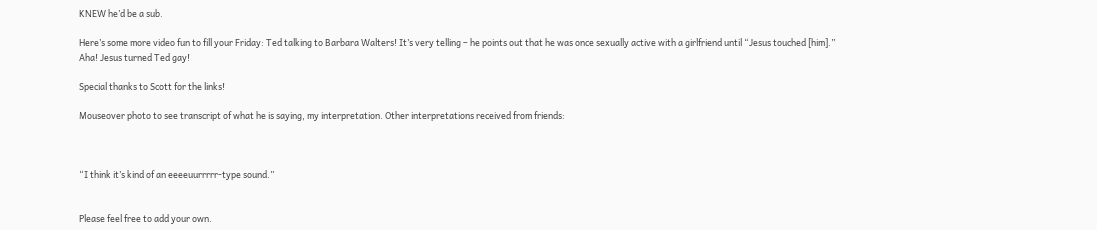KNEW he’d be a sub.

Here’s some more video fun to fill your Friday: Ted talking to Barbara Walters! It’s very telling – he points out that he was once sexually active with a girlfriend until “Jesus touched [him].” Aha! Jesus turned Ted gay!

Special thanks to Scott for the links!

Mouseover photo to see transcript of what he is saying, my interpretation. Other interpretations received from friends:



“I think it’s kind of an eeeeuurrrrr-type sound.”


Please feel free to add your own.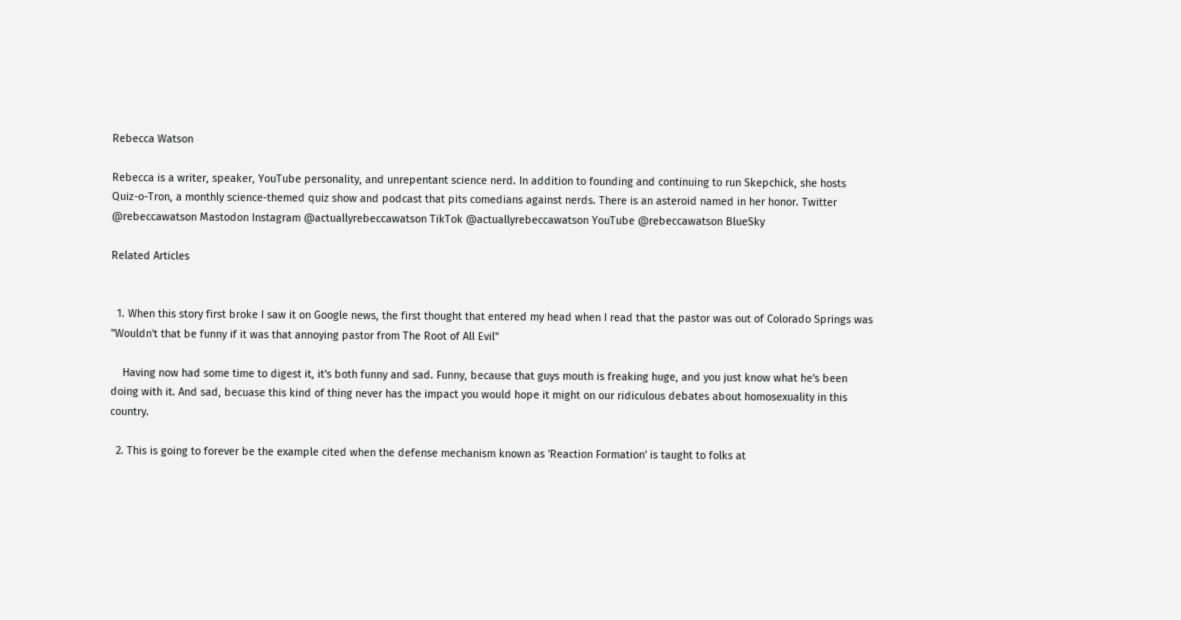Rebecca Watson

Rebecca is a writer, speaker, YouTube personality, and unrepentant science nerd. In addition to founding and continuing to run Skepchick, she hosts Quiz-o-Tron, a monthly science-themed quiz show and podcast that pits comedians against nerds. There is an asteroid named in her honor. Twitter @rebeccawatson Mastodon Instagram @actuallyrebeccawatson TikTok @actuallyrebeccawatson YouTube @rebeccawatson BlueSky

Related Articles


  1. When this story first broke I saw it on Google news, the first thought that entered my head when I read that the pastor was out of Colorado Springs was "Wouldn't that be funny if it was that annoying pastor from The Root of All Evil"

    Having now had some time to digest it, it's both funny and sad. Funny, because that guys mouth is freaking huge, and you just know what he's been doing with it. And sad, becuase this kind of thing never has the impact you would hope it might on our ridiculous debates about homosexuality in this country.

  2. This is going to forever be the example cited when the defense mechanism known as 'Reaction Formation' is taught to folks at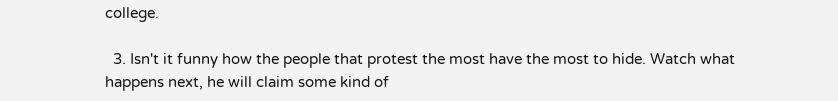college.

  3. Isn't it funny how the people that protest the most have the most to hide. Watch what happens next, he will claim some kind of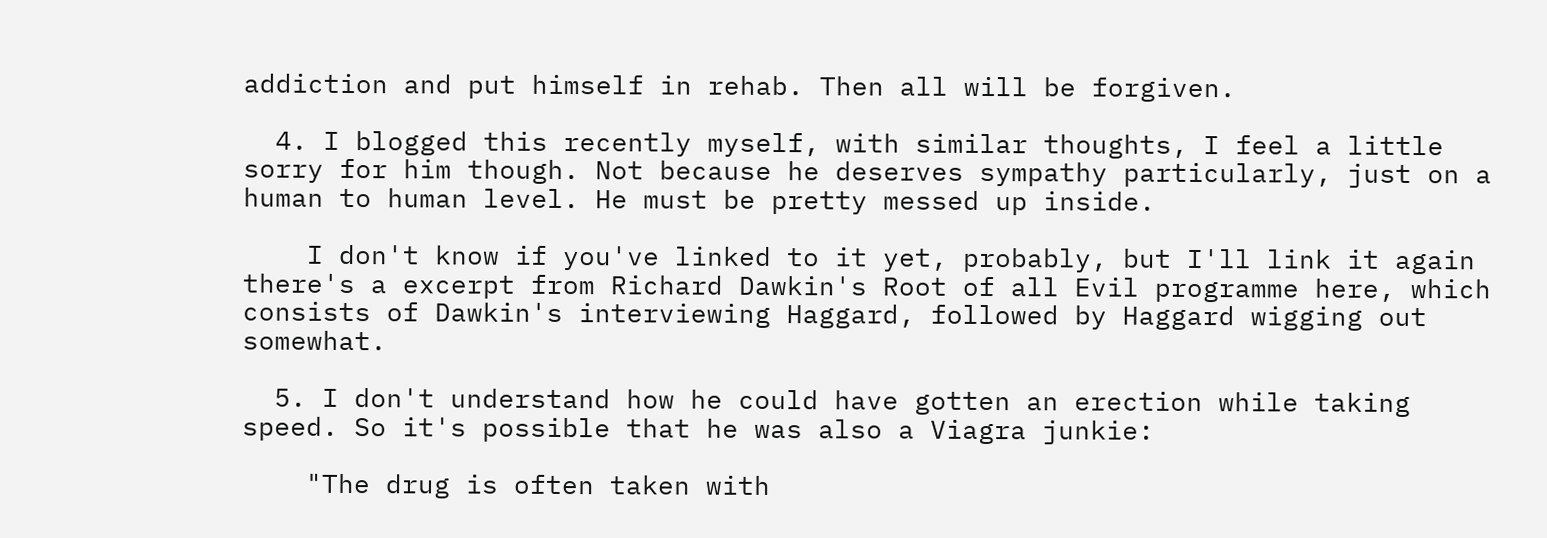addiction and put himself in rehab. Then all will be forgiven.

  4. I blogged this recently myself, with similar thoughts, I feel a little sorry for him though. Not because he deserves sympathy particularly, just on a human to human level. He must be pretty messed up inside.

    I don't know if you've linked to it yet, probably, but I'll link it again there's a excerpt from Richard Dawkin's Root of all Evil programme here, which consists of Dawkin's interviewing Haggard, followed by Haggard wigging out somewhat.

  5. I don't understand how he could have gotten an erection while taking speed. So it's possible that he was also a Viagra junkie:

    "The drug is often taken with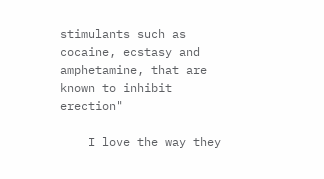stimulants such as cocaine, ecstasy and amphetamine, that are known to inhibit erection"

    I love the way they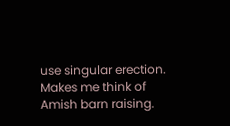use singular erection. Makes me think of Amish barn raising.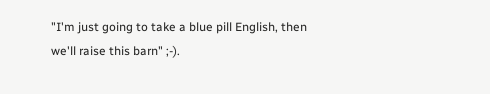"I'm just going to take a blue pill English, then we'll raise this barn" ;-).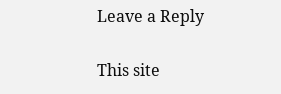Leave a Reply

This site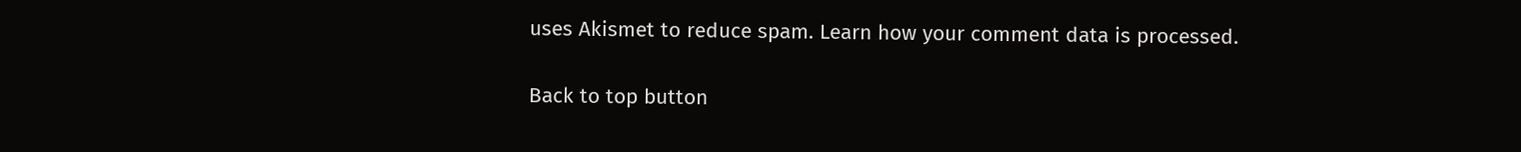uses Akismet to reduce spam. Learn how your comment data is processed.

Back to top button